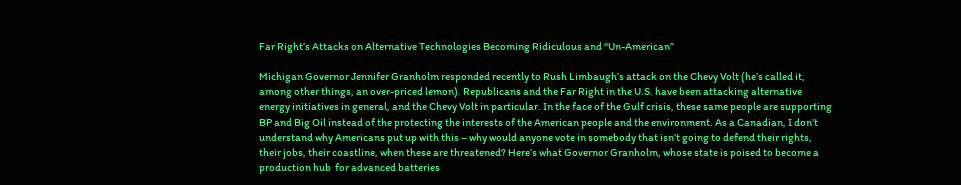Far Right’s Attacks on Alternative Technologies Becoming Ridiculous and “Un-American”

Michigan Governor Jennifer Granholm responded recently to Rush Limbaugh’s attack on the Chevy Volt (he’s called it, among other things, an over-priced lemon). Republicans and the Far Right in the U.S. have been attacking alternative energy initiatives in general, and the Chevy Volt in particular. In the face of the Gulf crisis, these same people are supporting BP and Big Oil instead of the protecting the interests of the American people and the environment. As a Canadian, I don’t understand why Americans put up with this – why would anyone vote in somebody that isn’t going to defend their rights, their jobs, their coastline, when these are threatened? Here’s what Governor Granholm, whose state is poised to become a production hub  for advanced batteries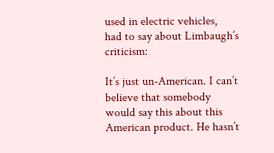used in electric vehicles,  had to say about Limbaugh’s criticism:

It’s just un-American. I can’t believe that somebody would say this about this American product. He hasn’t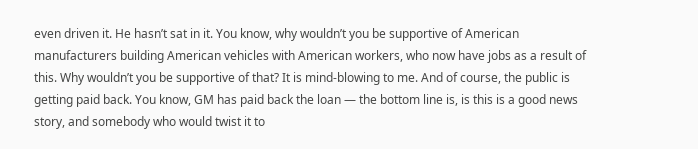even driven it. He hasn’t sat in it. You know, why wouldn’t you be supportive of American manufacturers building American vehicles with American workers, who now have jobs as a result of this. Why wouldn’t you be supportive of that? It is mind-blowing to me. And of course, the public is getting paid back. You know, GM has paid back the loan — the bottom line is, is this is a good news story, and somebody who would twist it to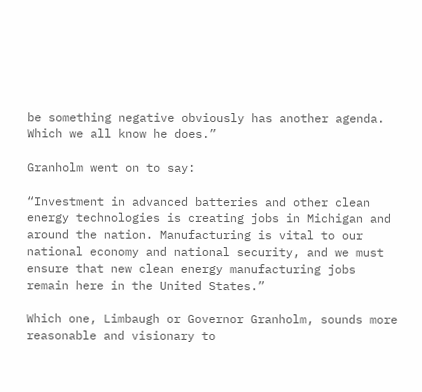be something negative obviously has another agenda. Which we all know he does.”

Granholm went on to say:

“Investment in advanced batteries and other clean energy technologies is creating jobs in Michigan and around the nation. Manufacturing is vital to our national economy and national security, and we must ensure that new clean energy manufacturing jobs remain here in the United States.”

Which one, Limbaugh or Governor Granholm, sounds more reasonable and visionary to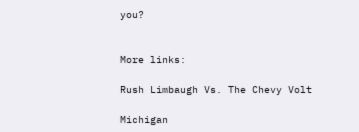you?


More links:

Rush Limbaugh Vs. The Chevy Volt

Michigan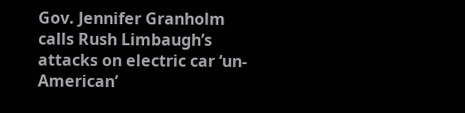Gov. Jennifer Granholm calls Rush Limbaugh’s attacks on electric car ‘un-American’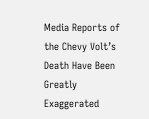Media Reports of the Chevy Volt’s Death Have Been Greatly Exaggerated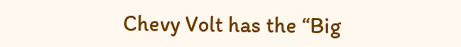Chevy Volt has the “Big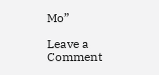Mo”

Leave a Comment